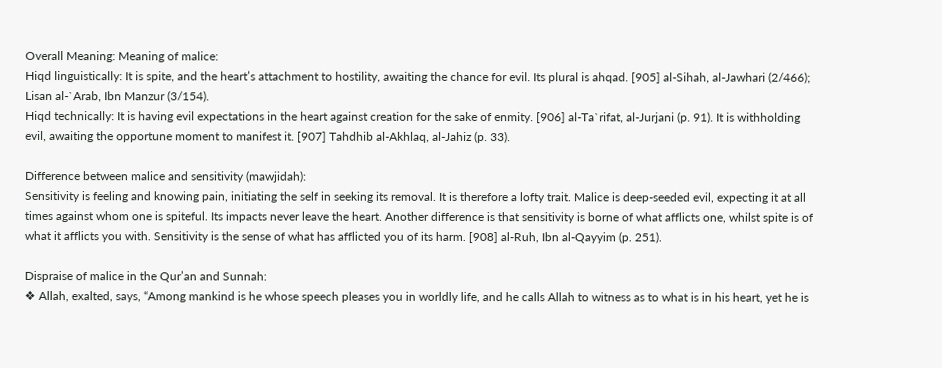Overall Meaning: Meaning of malice:
Hiqd linguistically: It is spite, and the heart’s attachment to hostility, awaiting the chance for evil. Its plural is ahqad. [905] al-Sihah, al-Jawhari (2/466); Lisan al-`Arab, Ibn Manzur (3/154).
Hiqd technically: It is having evil expectations in the heart against creation for the sake of enmity. [906] al-Ta`rifat, al-Jurjani (p. 91). It is withholding evil, awaiting the opportune moment to manifest it. [907] Tahdhib al-Akhlaq, al-Jahiz (p. 33).

Difference between malice and sensitivity (mawjidah):
Sensitivity is feeling and knowing pain, initiating the self in seeking its removal. It is therefore a lofty trait. Malice is deep-seeded evil, expecting it at all times against whom one is spiteful. Its impacts never leave the heart. Another difference is that sensitivity is borne of what afflicts one, whilst spite is of what it afflicts you with. Sensitivity is the sense of what has afflicted you of its harm. [908] al-Ruh, Ibn al-Qayyim (p. 251).

Dispraise of malice in the Qur’an and Sunnah:
❖ Allah, exalted, says, “Among mankind is he whose speech pleases you in worldly life, and he calls Allah to witness as to what is in his heart, yet he is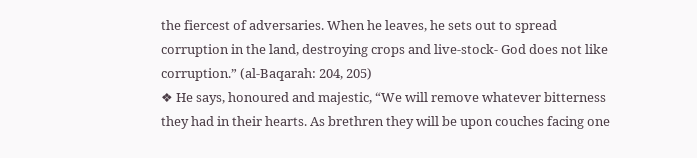the fiercest of adversaries. When he leaves, he sets out to spread corruption in the land, destroying crops and live-stock- God does not like corruption.” (al-Baqarah: 204, 205)
❖ He says, honoured and majestic, “We will remove whatever bitterness they had in their hearts. As brethren they will be upon couches facing one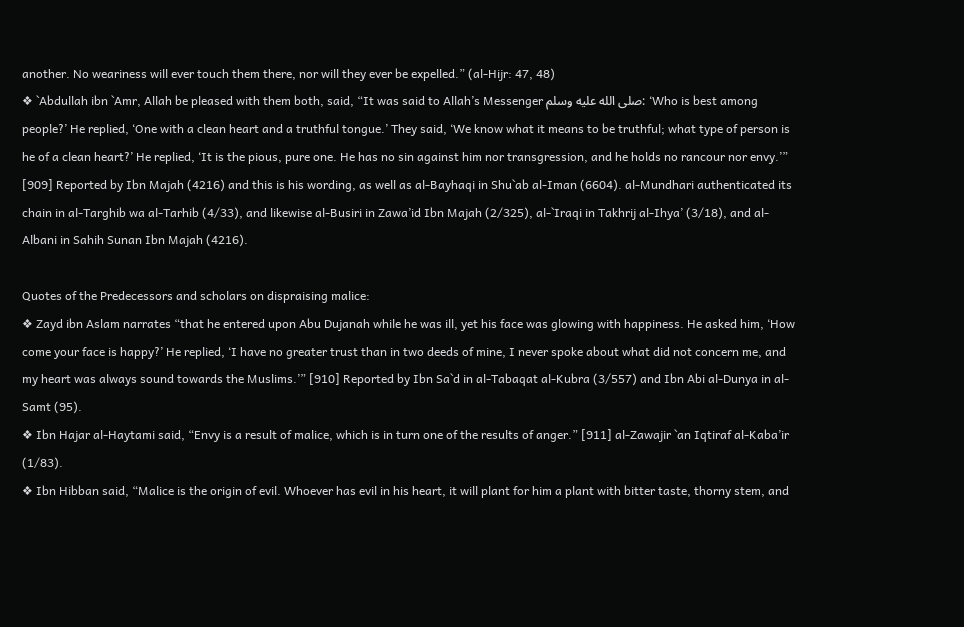another. No weariness will ever touch them there, nor will they ever be expelled.” (al-Hijr: 47, 48)
❖ `Abdullah ibn `Amr, Allah be pleased with them both, said, “It was said to Allah’s Messenger صلى الله عليه وسلم: ‘Who is best among people?’ He replied, ‘One with a clean heart and a truthful tongue.’ They said, ‘We know what it means to be truthful; what type of person is he of a clean heart?’ He replied, ‘It is the pious, pure one. He has no sin against him nor transgression, and he holds no rancour nor envy.’” [909] Reported by Ibn Majah (4216) and this is his wording, as well as al-Bayhaqi in Shu`ab al-Iman (6604). al-Mundhari authenticated its chain in al-Targhib wa al-Tarhib (4/33), and likewise al-Busiri in Zawa’id Ibn Majah (2/325), al-`Iraqi in Takhrij al-Ihya’ (3/18), and al-Albani in Sahih Sunan Ibn Majah (4216).

Quotes of the Predecessors and scholars on dispraising malice:
❖ Zayd ibn Aslam narrates “that he entered upon Abu Dujanah while he was ill, yet his face was glowing with happiness. He asked him, ‘How come your face is happy?’ He replied, ‘I have no greater trust than in two deeds of mine, I never spoke about what did not concern me, and my heart was always sound towards the Muslims.’” [910] Reported by Ibn Sa`d in al-Tabaqat al-Kubra (3/557) and Ibn Abi al-Dunya in al-Samt (95).
❖ Ibn Hajar al-Haytami said, “Envy is a result of malice, which is in turn one of the results of anger.” [911] al-Zawajir `an Iqtiraf al-Kaba’ir (1/83).
❖ Ibn Hibban said, “Malice is the origin of evil. Whoever has evil in his heart, it will plant for him a plant with bitter taste, thorny stem, and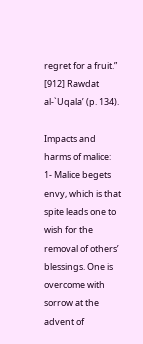regret for a fruit.” [912] Rawdat al-`Uqala’ (p. 134).

Impacts and harms of malice:
1- Malice begets envy, which is that spite leads one to wish for the removal of others’ blessings. One is overcome with sorrow at the advent of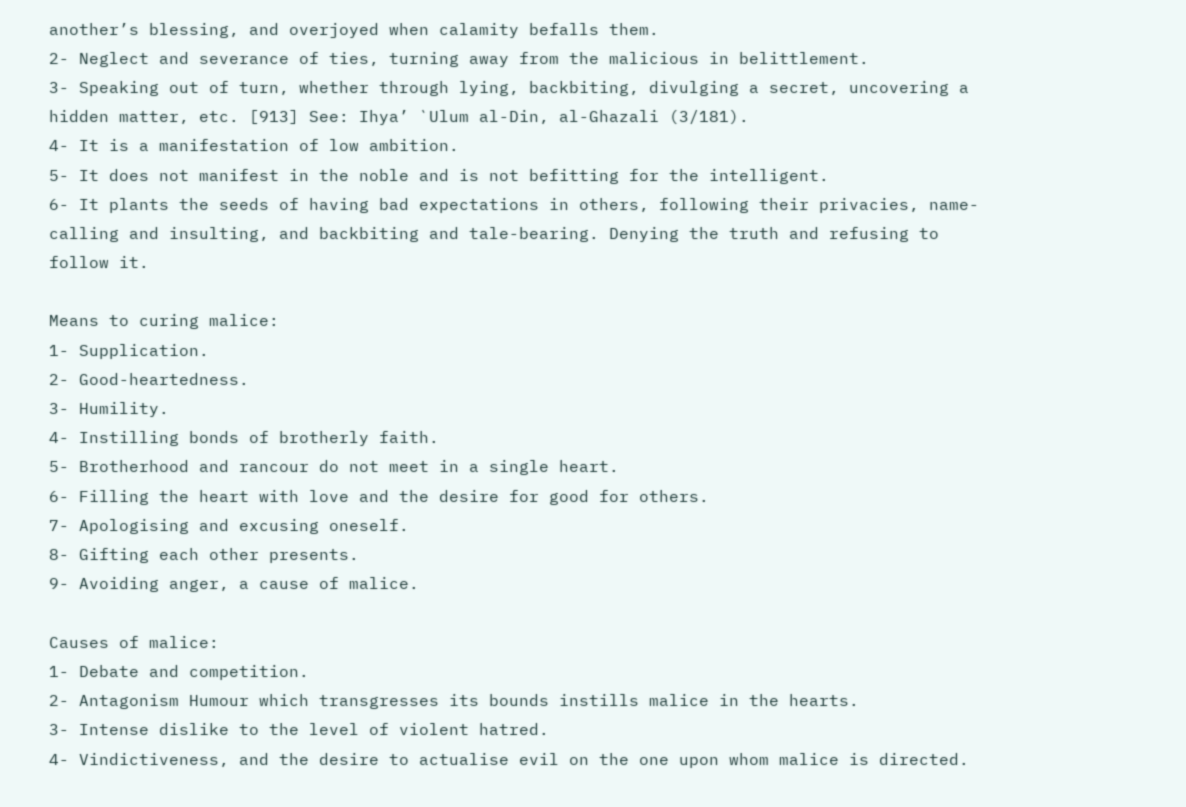another’s blessing, and overjoyed when calamity befalls them.
2- Neglect and severance of ties, turning away from the malicious in belittlement.
3- Speaking out of turn, whether through lying, backbiting, divulging a secret, uncovering a hidden matter, etc. [913] See: Ihya’ `Ulum al-Din, al-Ghazali (3/181).
4- It is a manifestation of low ambition.
5- It does not manifest in the noble and is not befitting for the intelligent.
6- It plants the seeds of having bad expectations in others, following their privacies, name-calling and insulting, and backbiting and tale-bearing. Denying the truth and refusing to follow it.

Means to curing malice:
1- Supplication.
2- Good-heartedness.
3- Humility.
4- Instilling bonds of brotherly faith.
5- Brotherhood and rancour do not meet in a single heart.
6- Filling the heart with love and the desire for good for others.
7- Apologising and excusing oneself.
8- Gifting each other presents.
9- Avoiding anger, a cause of malice.

Causes of malice:
1- Debate and competition.
2- Antagonism Humour which transgresses its bounds instills malice in the hearts.
3- Intense dislike to the level of violent hatred.
4- Vindictiveness, and the desire to actualise evil on the one upon whom malice is directed.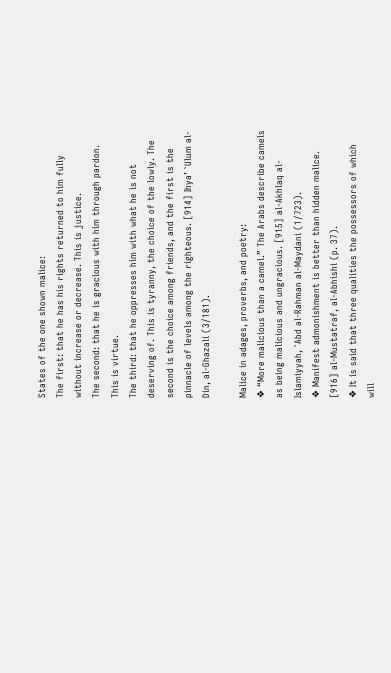States of the one shown malice:
The first: that he has his rights returned to him fully without increase or decrease. This is justice.
The second: that he is gracious with him through pardon. This is virtue.
The third: that he oppresses him with what he is not deserving of. This is tyranny, the choice of the lowly. The second is the choice among friends, and the first is the pinnacle of levels among the righteous. [914] Ihya’ `Ulum al-Din, al-Ghazali (3/181).

Malice in adages, proverbs, and poetry:
❖ “More malicious than a camel.” The Arabs describe camels as being malicious and ungracious. [915] al-Akhlaq al-Islamiyyah, `Abd al-Rahman al-Maydani (1/723).
❖ Manifest admonishment is better than hidden malice. [916] al-Mustatraf, al-Abhishi (p. 37).
❖ It is said that three qualities the possessors of which will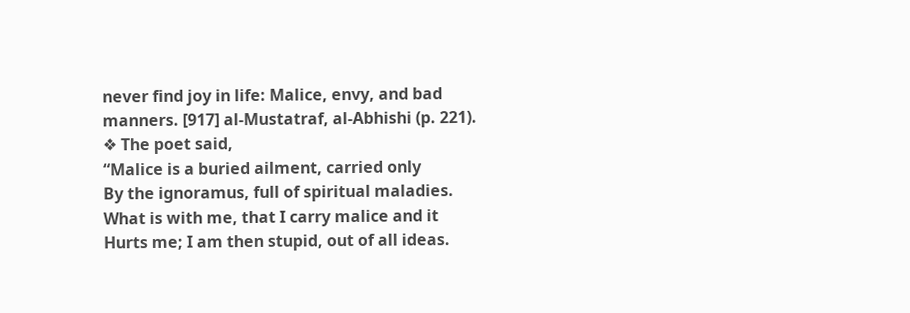never find joy in life: Malice, envy, and bad manners. [917] al-Mustatraf, al-Abhishi (p. 221).
❖ The poet said,
“Malice is a buried ailment, carried only
By the ignoramus, full of spiritual maladies.
What is with me, that I carry malice and it
Hurts me; I am then stupid, out of all ideas.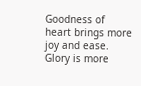Goodness of heart brings more joy and ease.
Glory is more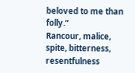beloved to me than folly.”
Rancour, malice, spite, bitterness, resentfulness